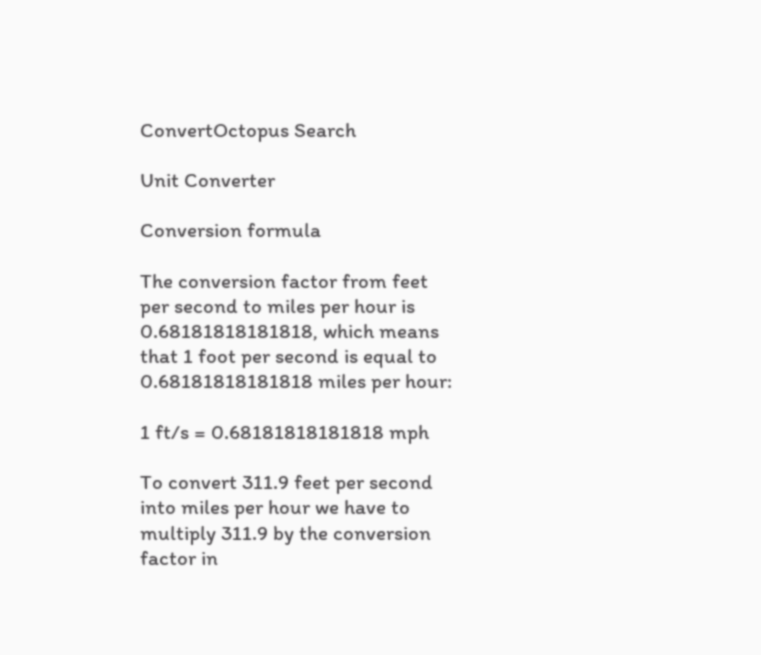ConvertOctopus Search

Unit Converter

Conversion formula

The conversion factor from feet per second to miles per hour is 0.68181818181818, which means that 1 foot per second is equal to 0.68181818181818 miles per hour:

1 ft/s = 0.68181818181818 mph

To convert 311.9 feet per second into miles per hour we have to multiply 311.9 by the conversion factor in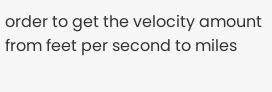order to get the velocity amount from feet per second to miles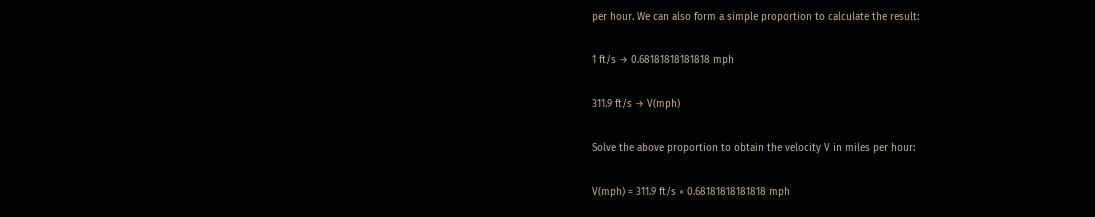per hour. We can also form a simple proportion to calculate the result:

1 ft/s → 0.68181818181818 mph

311.9 ft/s → V(mph)

Solve the above proportion to obtain the velocity V in miles per hour:

V(mph) = 311.9 ft/s × 0.68181818181818 mph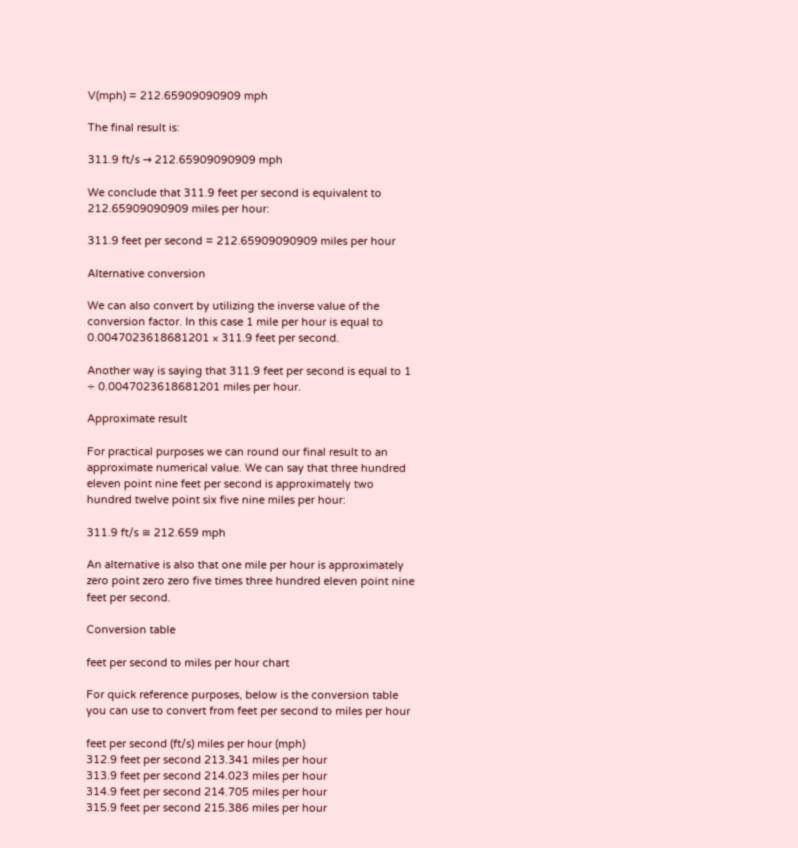V(mph) = 212.65909090909 mph

The final result is:

311.9 ft/s → 212.65909090909 mph

We conclude that 311.9 feet per second is equivalent to 212.65909090909 miles per hour:

311.9 feet per second = 212.65909090909 miles per hour

Alternative conversion

We can also convert by utilizing the inverse value of the conversion factor. In this case 1 mile per hour is equal to 0.0047023618681201 × 311.9 feet per second.

Another way is saying that 311.9 feet per second is equal to 1 ÷ 0.0047023618681201 miles per hour.

Approximate result

For practical purposes we can round our final result to an approximate numerical value. We can say that three hundred eleven point nine feet per second is approximately two hundred twelve point six five nine miles per hour:

311.9 ft/s ≅ 212.659 mph

An alternative is also that one mile per hour is approximately zero point zero zero five times three hundred eleven point nine feet per second.

Conversion table

feet per second to miles per hour chart

For quick reference purposes, below is the conversion table you can use to convert from feet per second to miles per hour

feet per second (ft/s) miles per hour (mph)
312.9 feet per second 213.341 miles per hour
313.9 feet per second 214.023 miles per hour
314.9 feet per second 214.705 miles per hour
315.9 feet per second 215.386 miles per hour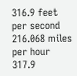316.9 feet per second 216.068 miles per hour
317.9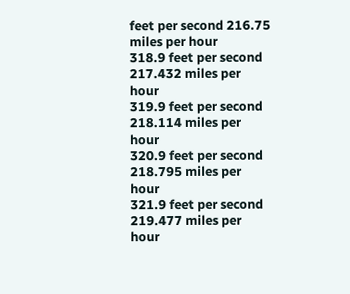feet per second 216.75 miles per hour
318.9 feet per second 217.432 miles per hour
319.9 feet per second 218.114 miles per hour
320.9 feet per second 218.795 miles per hour
321.9 feet per second 219.477 miles per hour